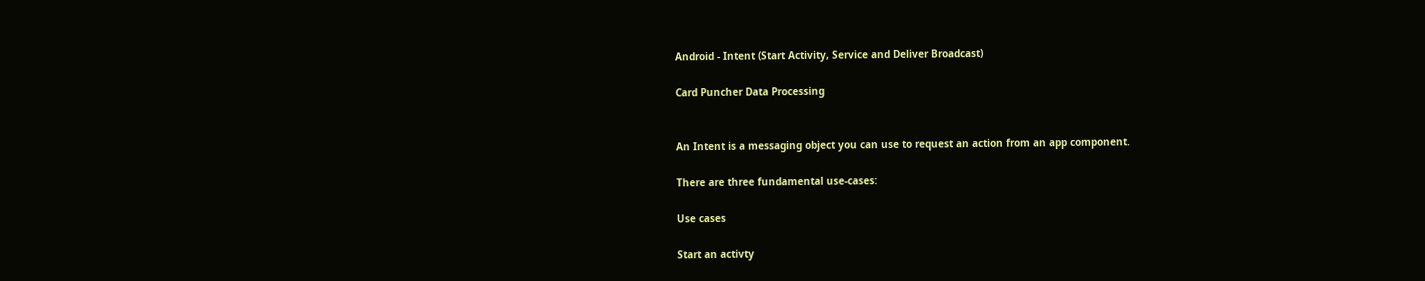Android - Intent (Start Activity, Service and Deliver Broadcast)

Card Puncher Data Processing


An Intent is a messaging object you can use to request an action from an app component.

There are three fundamental use-cases:

Use cases

Start an activty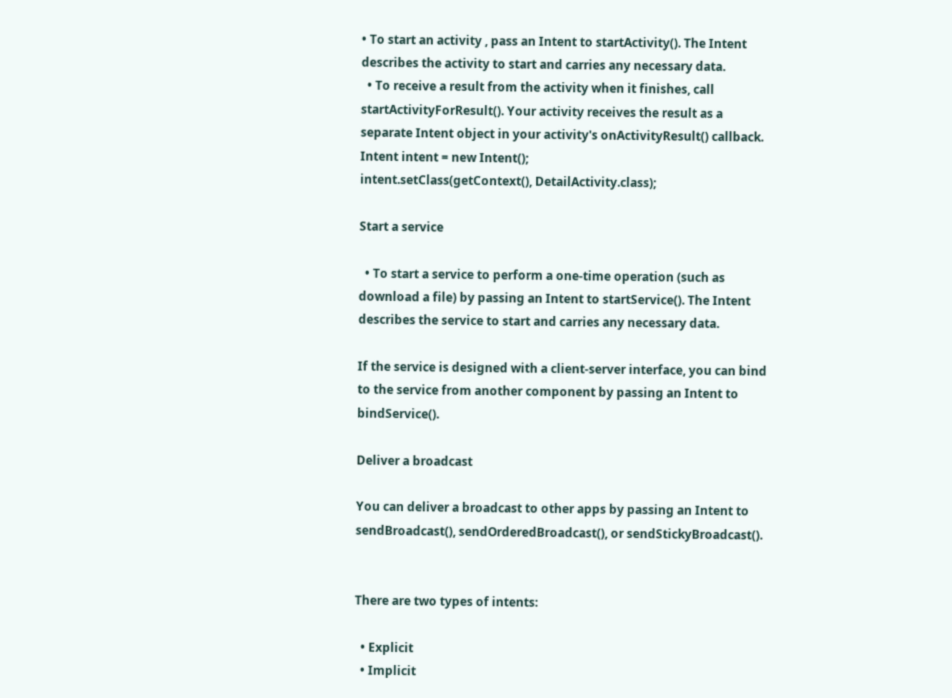• To start an activity , pass an Intent to startActivity(). The Intent describes the activity to start and carries any necessary data.
  • To receive a result from the activity when it finishes, call startActivityForResult(). Your activity receives the result as a separate Intent object in your activity's onActivityResult() callback.
Intent intent = new Intent();
intent.setClass(getContext(), DetailActivity.class);

Start a service

  • To start a service to perform a one-time operation (such as download a file) by passing an Intent to startService(). The Intent describes the service to start and carries any necessary data.

If the service is designed with a client-server interface, you can bind to the service from another component by passing an Intent to bindService().

Deliver a broadcast

You can deliver a broadcast to other apps by passing an Intent to sendBroadcast(), sendOrderedBroadcast(), or sendStickyBroadcast().


There are two types of intents:

  • Explicit
  • Implicit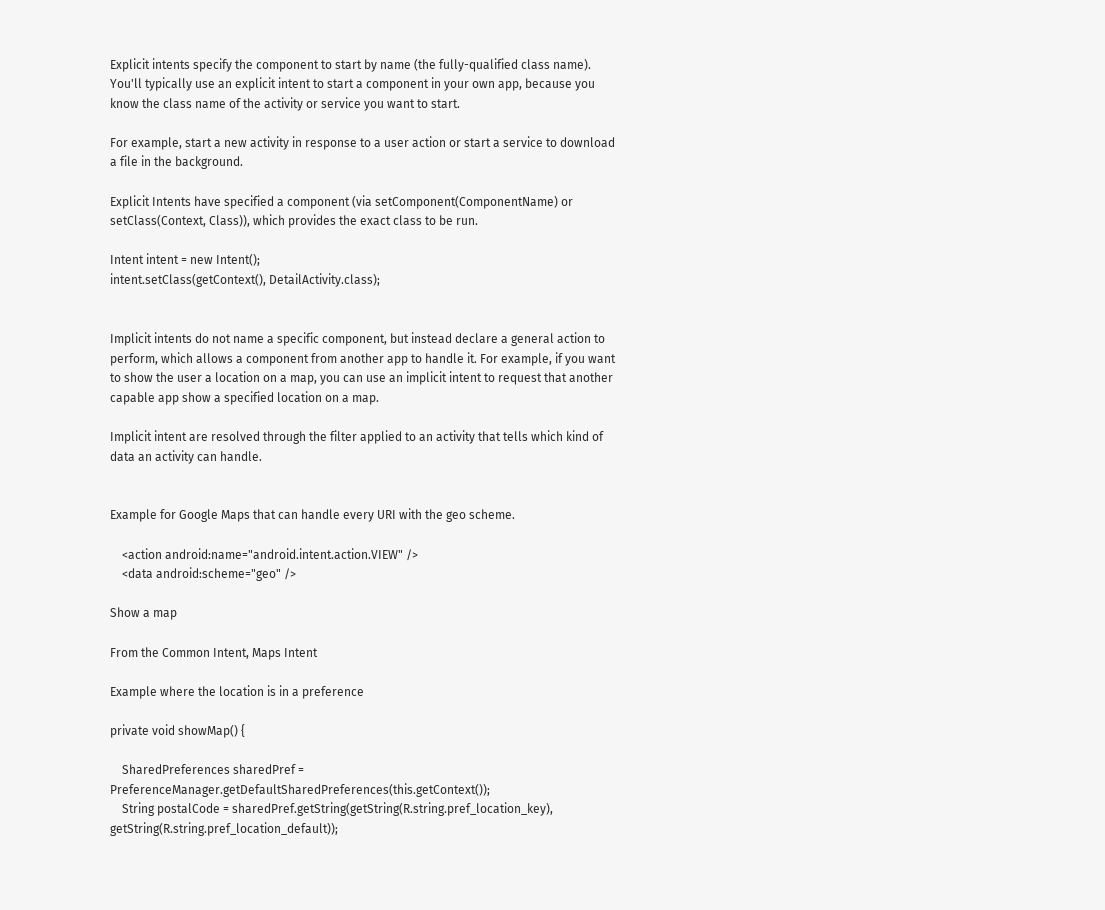Explicit intents specify the component to start by name (the fully-qualified class name). You'll typically use an explicit intent to start a component in your own app, because you know the class name of the activity or service you want to start.

For example, start a new activity in response to a user action or start a service to download a file in the background.

Explicit Intents have specified a component (via setComponent(ComponentName) or setClass(Context, Class)), which provides the exact class to be run.

Intent intent = new Intent();
intent.setClass(getContext(), DetailActivity.class);


Implicit intents do not name a specific component, but instead declare a general action to perform, which allows a component from another app to handle it. For example, if you want to show the user a location on a map, you can use an implicit intent to request that another capable app show a specified location on a map.

Implicit intent are resolved through the filter applied to an activity that tells which kind of data an activity can handle.


Example for Google Maps that can handle every URI with the geo scheme.

    <action android:name="android.intent.action.VIEW" />
    <data android:scheme="geo" />

Show a map

From the Common Intent, Maps Intent

Example where the location is in a preference

private void showMap() {

    SharedPreferences sharedPref = PreferenceManager.getDefaultSharedPreferences(this.getContext());
    String postalCode = sharedPref.getString(getString(R.string.pref_location_key), getString(R.string.pref_location_default));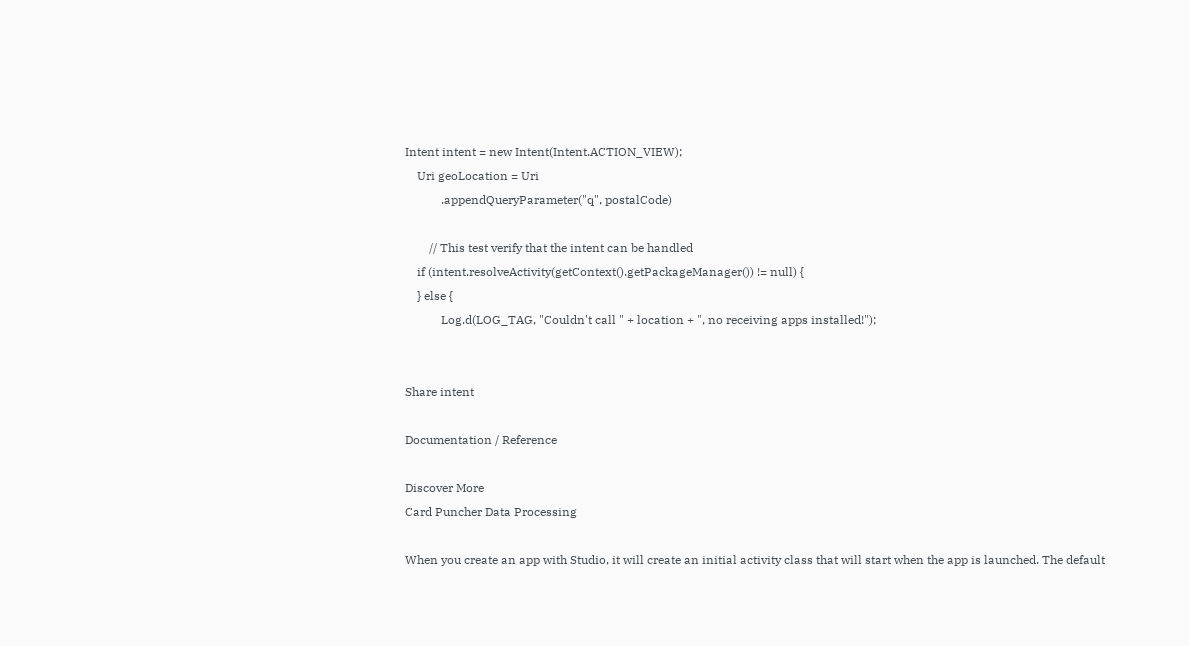Intent intent = new Intent(Intent.ACTION_VIEW);
    Uri geoLocation = Uri
            .appendQueryParameter("q", postalCode)

        // This test verify that the intent can be handled
    if (intent.resolveActivity(getContext().getPackageManager()) != null) {
    } else {
            Log.d(LOG_TAG, "Couldn't call " + location + ", no receiving apps installed!");


Share intent

Documentation / Reference

Discover More
Card Puncher Data Processing

When you create an app with Studio, it will create an initial activity class that will start when the app is launched. The default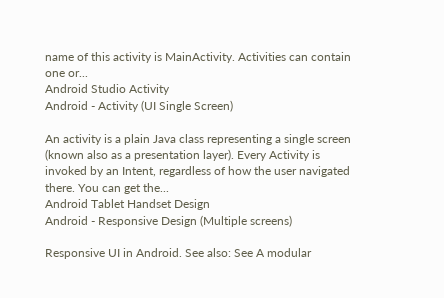name of this activity is MainActivity. Activities can contain one or...
Android Studio Activity
Android - Activity (UI Single Screen)

An activity is a plain Java class representing a single screen (known also as a presentation layer). Every Activity is invoked by an Intent, regardless of how the user navigated there. You can get the...
Android Tablet Handset Design
Android - Responsive Design (Multiple screens)

Responsive UI in Android. See also: See A modular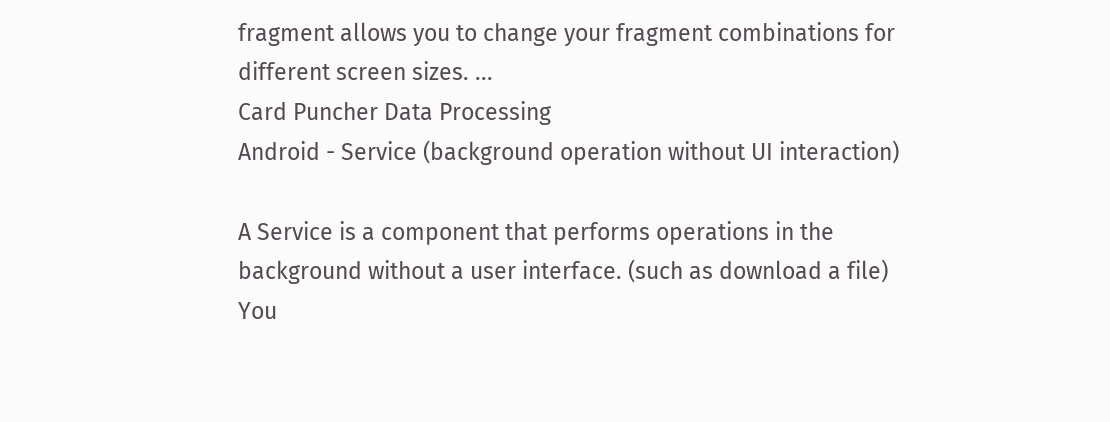fragment allows you to change your fragment combinations for different screen sizes. ...
Card Puncher Data Processing
Android - Service (background operation without UI interaction)

A Service is a component that performs operations in the background without a user interface. (such as download a file) You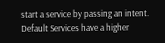start a service by passing an intent. Default Services have a higher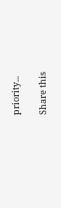priority...

Share this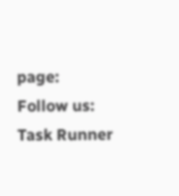page:
Follow us:
Task Runner